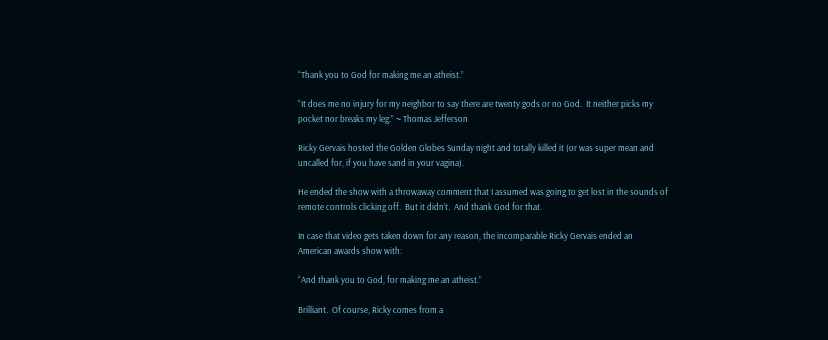“Thank you to God for making me an atheist.”

“It does me no injury for my neighbor to say there are twenty gods or no God.  It neither picks my pocket nor breaks my leg.” ~ Thomas Jefferson

Ricky Gervais hosted the Golden Globes Sunday night and totally killed it (or was super mean and uncalled for, if you have sand in your vagina).

He ended the show with a throwaway comment that I assumed was going to get lost in the sounds of remote controls clicking off.  But it didn’t.  And thank God for that.

In case that video gets taken down for any reason, the incomparable Ricky Gervais ended an American awards show with:

“And thank you to God, for making me an atheist.”

Brilliant.  Of course, Ricky comes from a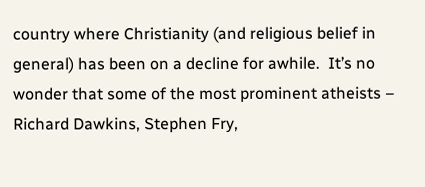country where Christianity (and religious belief in general) has been on a decline for awhile.  It’s no wonder that some of the most prominent atheists – Richard Dawkins, Stephen Fry,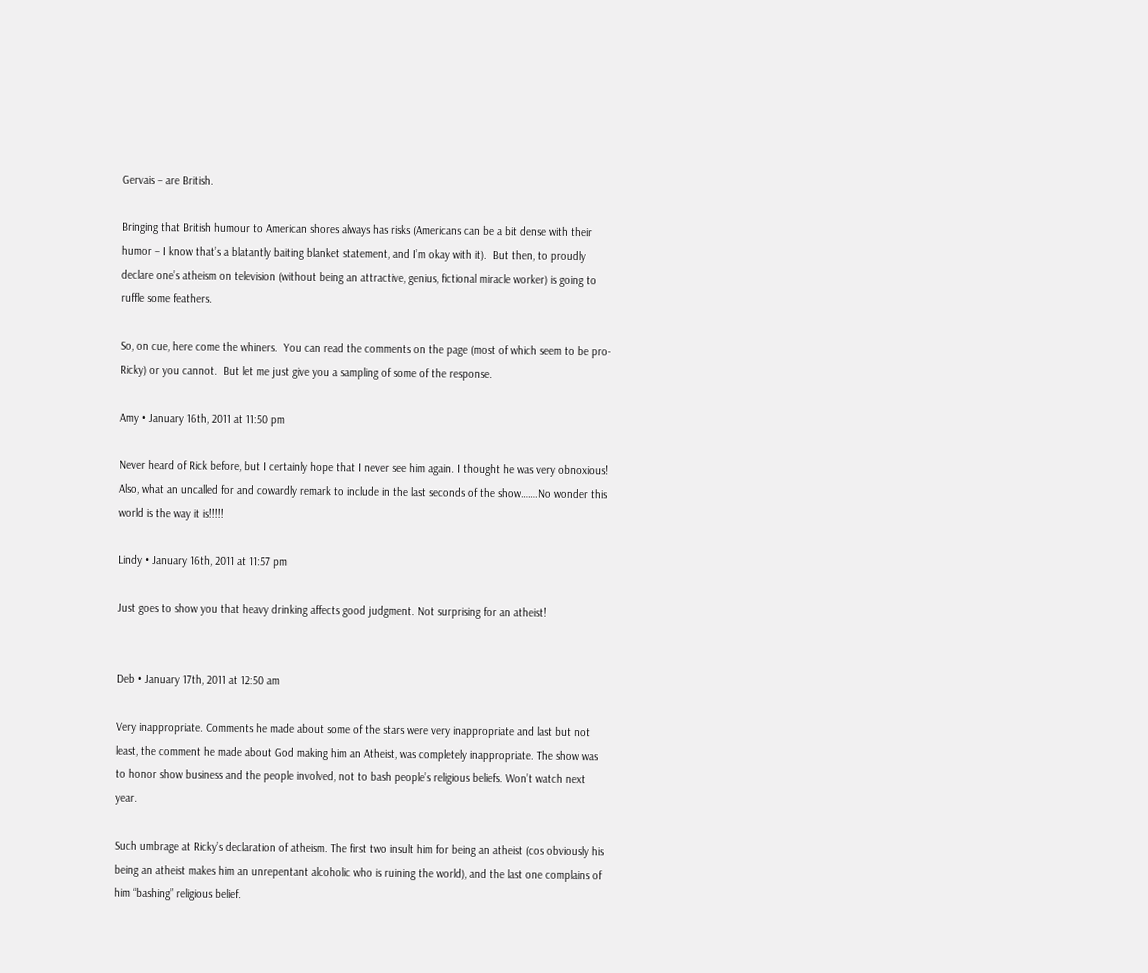Gervais – are British.

Bringing that British humour to American shores always has risks (Americans can be a bit dense with their humor – I know that’s a blatantly baiting blanket statement, and I’m okay with it).  But then, to proudly declare one’s atheism on television (without being an attractive, genius, fictional miracle worker) is going to ruffle some feathers.

So, on cue, here come the whiners.  You can read the comments on the page (most of which seem to be pro-Ricky) or you cannot.  But let me just give you a sampling of some of the response.

Amy • January 16th, 2011 at 11:50 pm

Never heard of Rick before, but I certainly hope that I never see him again. I thought he was very obnoxious!
Also, what an uncalled for and cowardly remark to include in the last seconds of the show…….No wonder this world is the way it is!!!!!

Lindy • January 16th, 2011 at 11:57 pm

Just goes to show you that heavy drinking affects good judgment. Not surprising for an atheist!


Deb • January 17th, 2011 at 12:50 am

Very inappropriate. Comments he made about some of the stars were very inappropriate and last but not least, the comment he made about God making him an Atheist, was completely inappropriate. The show was to honor show business and the people involved, not to bash people’s religious beliefs. Won’t watch next year.

Such umbrage at Ricky’s declaration of atheism. The first two insult him for being an atheist (cos obviously his being an atheist makes him an unrepentant alcoholic who is ruining the world), and the last one complains of him “bashing” religious belief.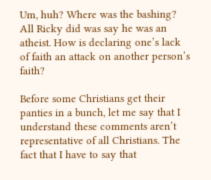Um, huh? Where was the bashing? All Ricky did was say he was an atheist. How is declaring one’s lack of faith an attack on another person’s faith?

Before some Christians get their panties in a bunch, let me say that I understand these comments aren’t representative of all Christians. The fact that I have to say that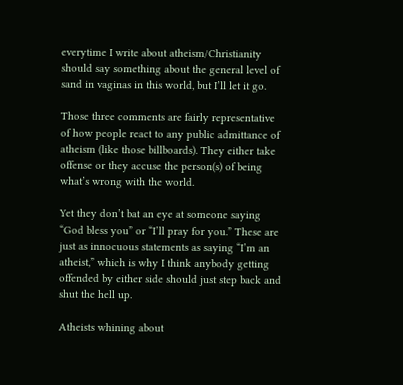everytime I write about atheism/Christianity should say something about the general level of sand in vaginas in this world, but I’ll let it go.

Those three comments are fairly representative of how people react to any public admittance of atheism (like those billboards). They either take offense or they accuse the person(s) of being what’s wrong with the world.

Yet they don’t bat an eye at someone saying “God bless you” or “I’ll pray for you.” These are just as innocuous statements as saying “I’m an atheist,” which is why I think anybody getting offended by either side should just step back and shut the hell up.

Atheists whining about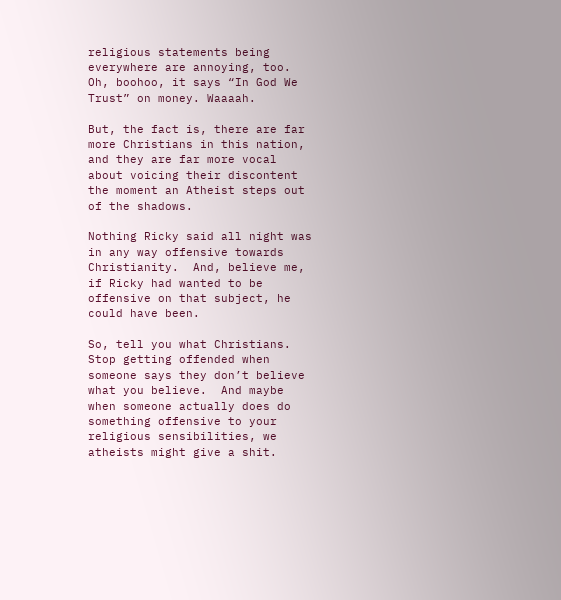religious statements being everywhere are annoying, too. Oh, boohoo, it says “In God We Trust” on money. Waaaah.

But, the fact is, there are far more Christians in this nation, and they are far more vocal about voicing their discontent the moment an Atheist steps out of the shadows.

Nothing Ricky said all night was in any way offensive towards Christianity.  And, believe me, if Ricky had wanted to be offensive on that subject, he could have been.

So, tell you what Christians.  Stop getting offended when someone says they don’t believe what you believe.  And maybe when someone actually does do something offensive to your religious sensibilities, we atheists might give a shit.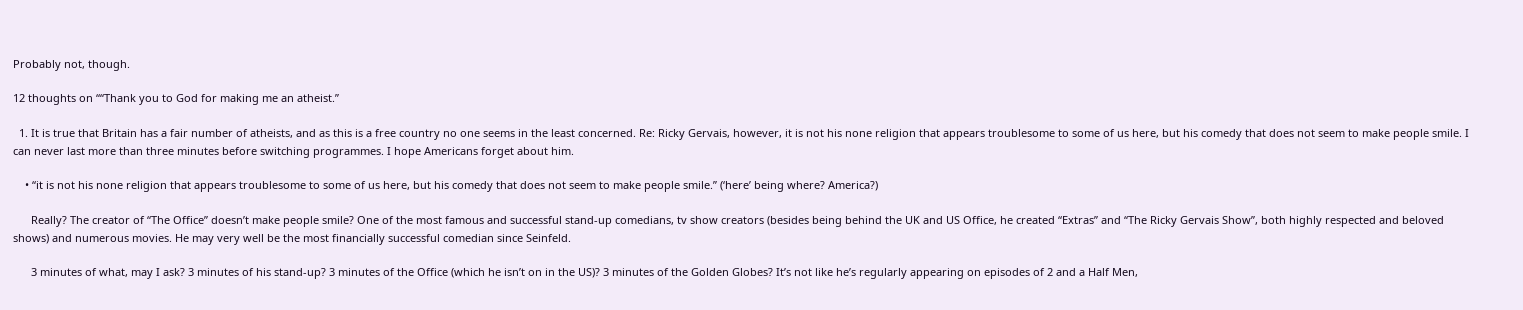Probably not, though.

12 thoughts on ““Thank you to God for making me an atheist.”

  1. It is true that Britain has a fair number of atheists, and as this is a free country no one seems in the least concerned. Re: Ricky Gervais, however, it is not his none religion that appears troublesome to some of us here, but his comedy that does not seem to make people smile. I can never last more than three minutes before switching programmes. I hope Americans forget about him.

    • “it is not his none religion that appears troublesome to some of us here, but his comedy that does not seem to make people smile.” (‘here’ being where? America?)

      Really? The creator of “The Office” doesn’t make people smile? One of the most famous and successful stand-up comedians, tv show creators (besides being behind the UK and US Office, he created “Extras” and “The Ricky Gervais Show”, both highly respected and beloved shows) and numerous movies. He may very well be the most financially successful comedian since Seinfeld.

      3 minutes of what, may I ask? 3 minutes of his stand-up? 3 minutes of the Office (which he isn’t on in the US)? 3 minutes of the Golden Globes? It’s not like he’s regularly appearing on episodes of 2 and a Half Men,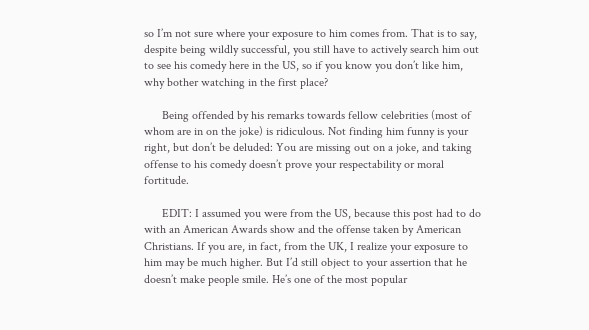so I’m not sure where your exposure to him comes from. That is to say, despite being wildly successful, you still have to actively search him out to see his comedy here in the US, so if you know you don’t like him, why bother watching in the first place?

      Being offended by his remarks towards fellow celebrities (most of whom are in on the joke) is ridiculous. Not finding him funny is your right, but don’t be deluded: You are missing out on a joke, and taking offense to his comedy doesn’t prove your respectability or moral fortitude.

      EDIT: I assumed you were from the US, because this post had to do with an American Awards show and the offense taken by American Christians. If you are, in fact, from the UK, I realize your exposure to him may be much higher. But I’d still object to your assertion that he doesn’t make people smile. He’s one of the most popular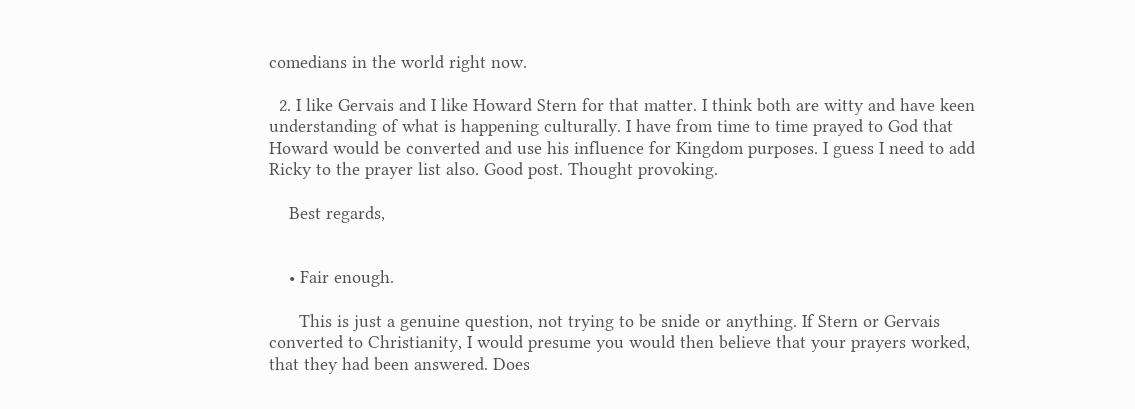comedians in the world right now.

  2. I like Gervais and I like Howard Stern for that matter. I think both are witty and have keen understanding of what is happening culturally. I have from time to time prayed to God that Howard would be converted and use his influence for Kingdom purposes. I guess I need to add Ricky to the prayer list also. Good post. Thought provoking.

    Best regards,


    • Fair enough.

      This is just a genuine question, not trying to be snide or anything. If Stern or Gervais converted to Christianity, I would presume you would then believe that your prayers worked, that they had been answered. Does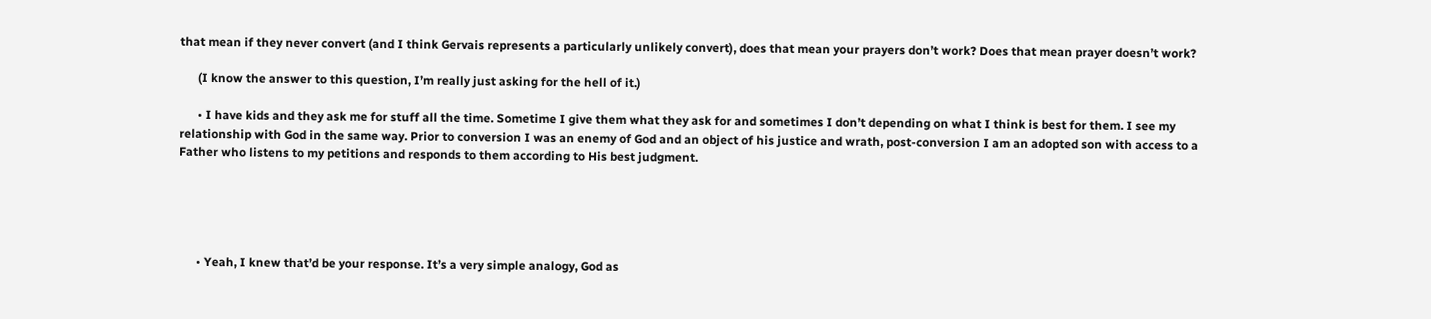that mean if they never convert (and I think Gervais represents a particularly unlikely convert), does that mean your prayers don’t work? Does that mean prayer doesn’t work?

      (I know the answer to this question, I’m really just asking for the hell of it.)

      • I have kids and they ask me for stuff all the time. Sometime I give them what they ask for and sometimes I don’t depending on what I think is best for them. I see my relationship with God in the same way. Prior to conversion I was an enemy of God and an object of his justice and wrath, post-conversion I am an adopted son with access to a Father who listens to my petitions and responds to them according to His best judgment.





      • Yeah, I knew that’d be your response. It’s a very simple analogy, God as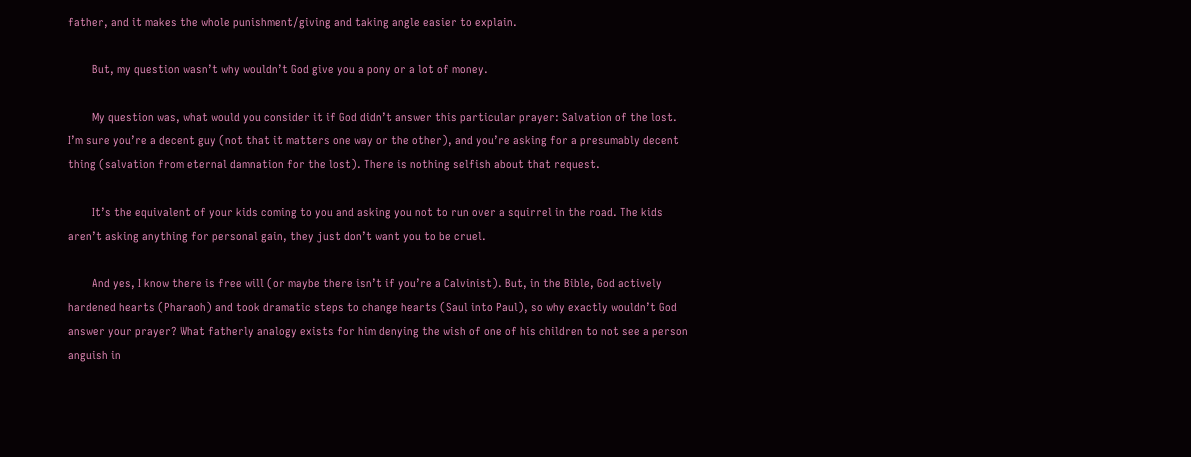father, and it makes the whole punishment/giving and taking angle easier to explain.

        But, my question wasn’t why wouldn’t God give you a pony or a lot of money.

        My question was, what would you consider it if God didn’t answer this particular prayer: Salvation of the lost. I’m sure you’re a decent guy (not that it matters one way or the other), and you’re asking for a presumably decent thing (salvation from eternal damnation for the lost). There is nothing selfish about that request.

        It’s the equivalent of your kids coming to you and asking you not to run over a squirrel in the road. The kids aren’t asking anything for personal gain, they just don’t want you to be cruel.

        And yes, I know there is free will (or maybe there isn’t if you’re a Calvinist). But, in the Bible, God actively hardened hearts (Pharaoh) and took dramatic steps to change hearts (Saul into Paul), so why exactly wouldn’t God answer your prayer? What fatherly analogy exists for him denying the wish of one of his children to not see a person anguish in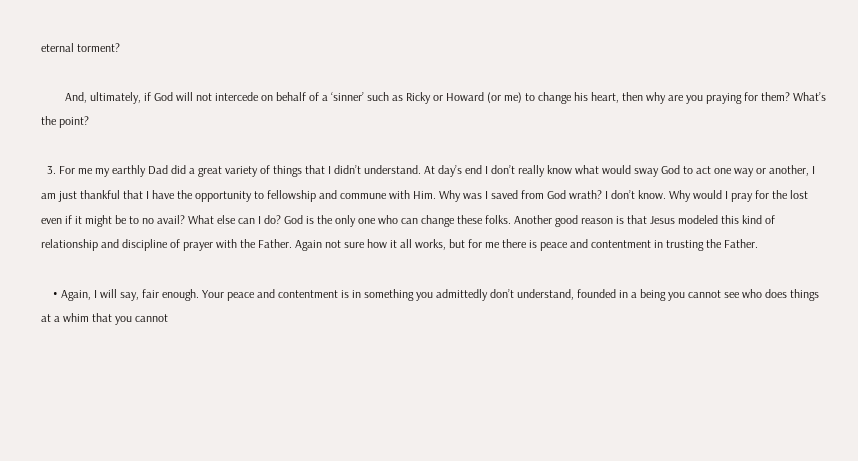eternal torment?

        And, ultimately, if God will not intercede on behalf of a ‘sinner’ such as Ricky or Howard (or me) to change his heart, then why are you praying for them? What’s the point?

  3. For me my earthly Dad did a great variety of things that I didn’t understand. At day’s end I don’t really know what would sway God to act one way or another, I am just thankful that I have the opportunity to fellowship and commune with Him. Why was I saved from God wrath? I don’t know. Why would I pray for the lost even if it might be to no avail? What else can I do? God is the only one who can change these folks. Another good reason is that Jesus modeled this kind of relationship and discipline of prayer with the Father. Again not sure how it all works, but for me there is peace and contentment in trusting the Father.

    • Again, I will say, fair enough. Your peace and contentment is in something you admittedly don’t understand, founded in a being you cannot see who does things at a whim that you cannot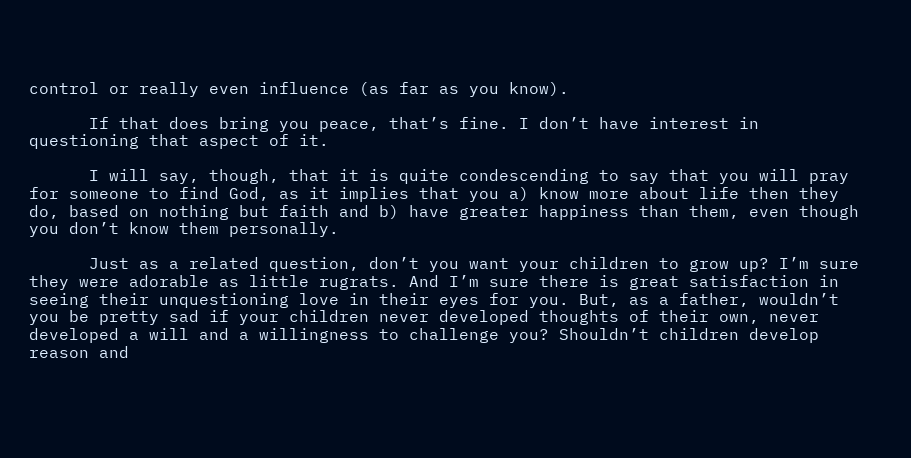control or really even influence (as far as you know).

      If that does bring you peace, that’s fine. I don’t have interest in questioning that aspect of it.

      I will say, though, that it is quite condescending to say that you will pray for someone to find God, as it implies that you a) know more about life then they do, based on nothing but faith and b) have greater happiness than them, even though you don’t know them personally.

      Just as a related question, don’t you want your children to grow up? I’m sure they were adorable as little rugrats. And I’m sure there is great satisfaction in seeing their unquestioning love in their eyes for you. But, as a father, wouldn’t you be pretty sad if your children never developed thoughts of their own, never developed a will and a willingness to challenge you? Shouldn’t children develop reason and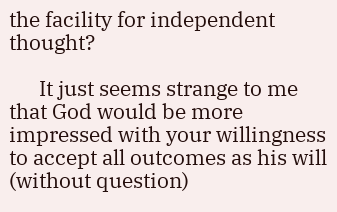the facility for independent thought?

      It just seems strange to me that God would be more impressed with your willingness to accept all outcomes as his will (without question)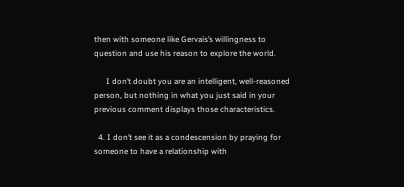then with someone like Gervais’s willingness to question and use his reason to explore the world.

      I don’t doubt you are an intelligent, well-reasoned person, but nothing in what you just said in your previous comment displays those characteristics.

  4. I don’t see it as a condescension by praying for someone to have a relationship with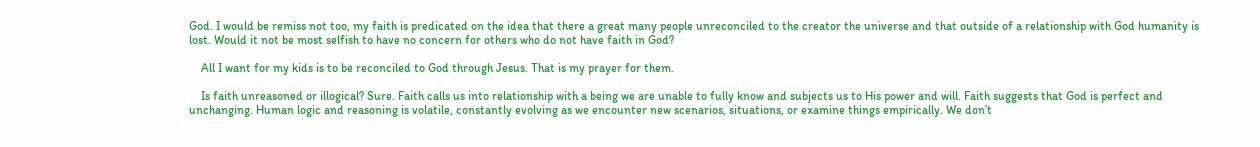God. I would be remiss not too, my faith is predicated on the idea that there a great many people unreconciled to the creator the universe and that outside of a relationship with God humanity is lost. Would it not be most selfish to have no concern for others who do not have faith in God?

    All I want for my kids is to be reconciled to God through Jesus. That is my prayer for them.

    Is faith unreasoned or illogical? Sure. Faith calls us into relationship with a being we are unable to fully know and subjects us to His power and will. Faith suggests that God is perfect and unchanging. Human logic and reasoning is volatile, constantly evolving as we encounter new scenarios, situations, or examine things empirically. We don’t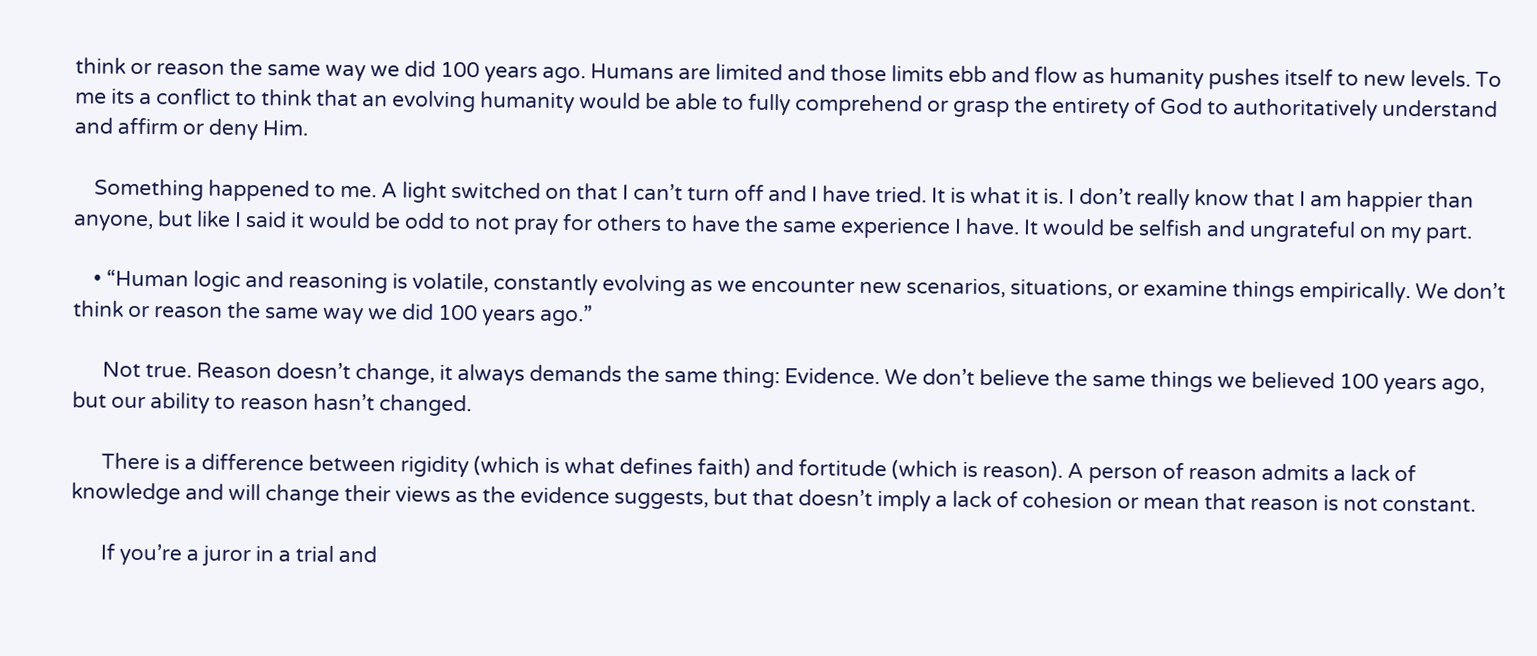think or reason the same way we did 100 years ago. Humans are limited and those limits ebb and flow as humanity pushes itself to new levels. To me its a conflict to think that an evolving humanity would be able to fully comprehend or grasp the entirety of God to authoritatively understand and affirm or deny Him.

    Something happened to me. A light switched on that I can’t turn off and I have tried. It is what it is. I don’t really know that I am happier than anyone, but like I said it would be odd to not pray for others to have the same experience I have. It would be selfish and ungrateful on my part.

    • “Human logic and reasoning is volatile, constantly evolving as we encounter new scenarios, situations, or examine things empirically. We don’t think or reason the same way we did 100 years ago.”

      Not true. Reason doesn’t change, it always demands the same thing: Evidence. We don’t believe the same things we believed 100 years ago, but our ability to reason hasn’t changed.

      There is a difference between rigidity (which is what defines faith) and fortitude (which is reason). A person of reason admits a lack of knowledge and will change their views as the evidence suggests, but that doesn’t imply a lack of cohesion or mean that reason is not constant.

      If you’re a juror in a trial and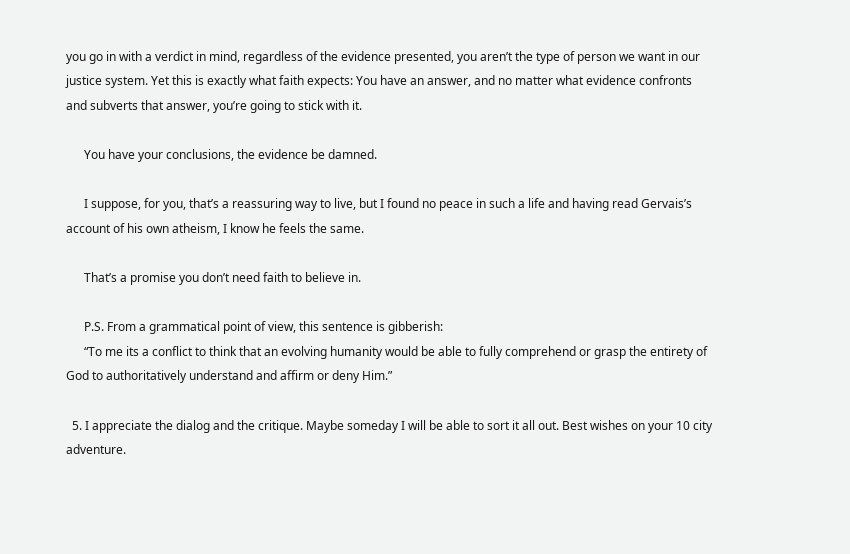you go in with a verdict in mind, regardless of the evidence presented, you aren’t the type of person we want in our justice system. Yet this is exactly what faith expects: You have an answer, and no matter what evidence confronts and subverts that answer, you’re going to stick with it.

      You have your conclusions, the evidence be damned.

      I suppose, for you, that’s a reassuring way to live, but I found no peace in such a life and having read Gervais’s account of his own atheism, I know he feels the same.

      That’s a promise you don’t need faith to believe in.

      P.S. From a grammatical point of view, this sentence is gibberish:
      “To me its a conflict to think that an evolving humanity would be able to fully comprehend or grasp the entirety of God to authoritatively understand and affirm or deny Him.”

  5. I appreciate the dialog and the critique. Maybe someday I will be able to sort it all out. Best wishes on your 10 city adventure.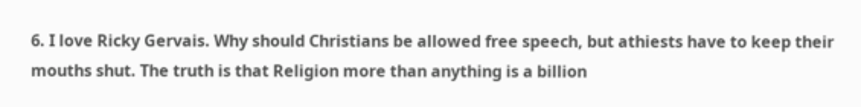6. I love Ricky Gervais. Why should Christians be allowed free speech, but athiests have to keep their mouths shut. The truth is that Religion more than anything is a billion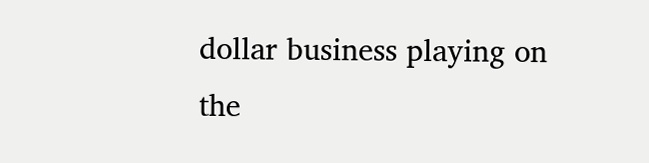dollar business playing on the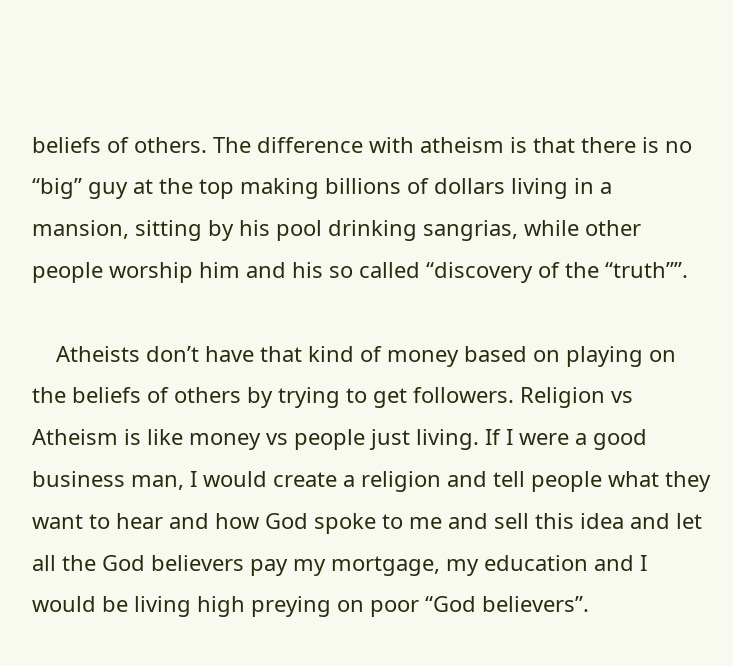beliefs of others. The difference with atheism is that there is no “big” guy at the top making billions of dollars living in a mansion, sitting by his pool drinking sangrias, while other people worship him and his so called “discovery of the “truth””.

    Atheists don’t have that kind of money based on playing on the beliefs of others by trying to get followers. Religion vs Atheism is like money vs people just living. If I were a good business man, I would create a religion and tell people what they want to hear and how God spoke to me and sell this idea and let all the God believers pay my mortgage, my education and I would be living high preying on poor “God believers”.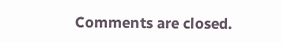Comments are closed.